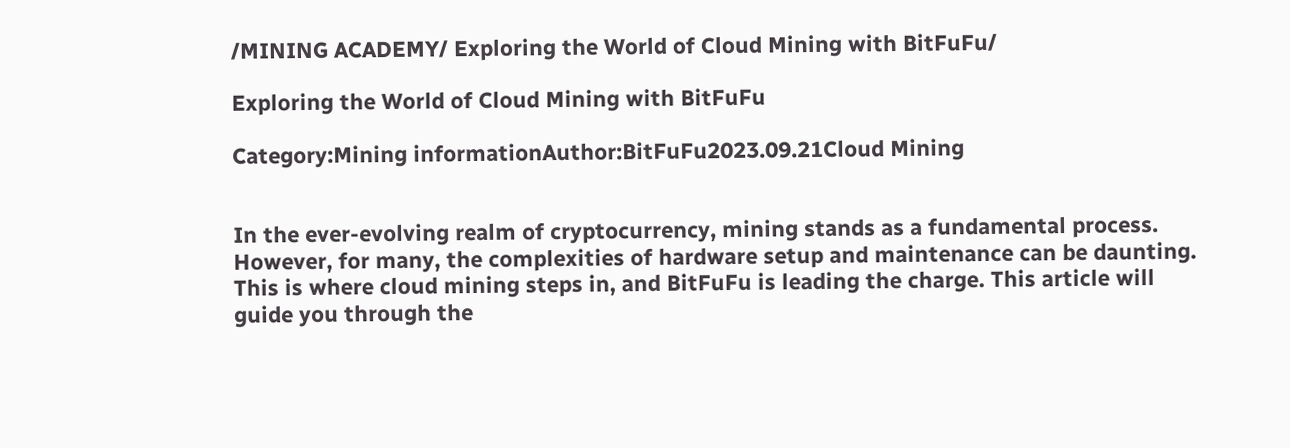/MINING ACADEMY/ Exploring the World of Cloud Mining with BitFuFu/

Exploring the World of Cloud Mining with BitFuFu

Category:Mining informationAuthor:BitFuFu2023.09.21Cloud Mining


In the ever-evolving realm of cryptocurrency, mining stands as a fundamental process. However, for many, the complexities of hardware setup and maintenance can be daunting. This is where cloud mining steps in, and BitFuFu is leading the charge. This article will guide you through the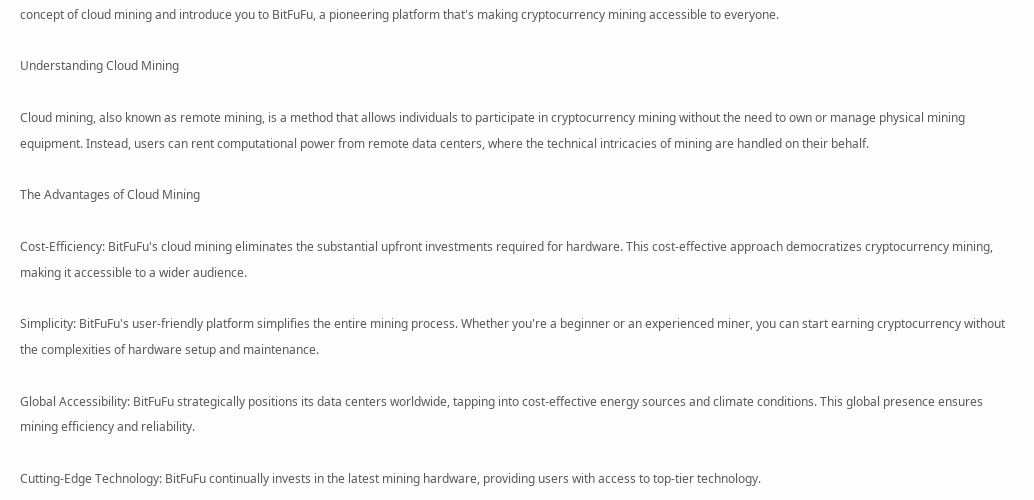concept of cloud mining and introduce you to BitFuFu, a pioneering platform that's making cryptocurrency mining accessible to everyone.

Understanding Cloud Mining

Cloud mining, also known as remote mining, is a method that allows individuals to participate in cryptocurrency mining without the need to own or manage physical mining equipment. Instead, users can rent computational power from remote data centers, where the technical intricacies of mining are handled on their behalf.

The Advantages of Cloud Mining

Cost-Efficiency: BitFuFu's cloud mining eliminates the substantial upfront investments required for hardware. This cost-effective approach democratizes cryptocurrency mining, making it accessible to a wider audience.

Simplicity: BitFuFu's user-friendly platform simplifies the entire mining process. Whether you're a beginner or an experienced miner, you can start earning cryptocurrency without the complexities of hardware setup and maintenance.

Global Accessibility: BitFuFu strategically positions its data centers worldwide, tapping into cost-effective energy sources and climate conditions. This global presence ensures mining efficiency and reliability.

Cutting-Edge Technology: BitFuFu continually invests in the latest mining hardware, providing users with access to top-tier technology.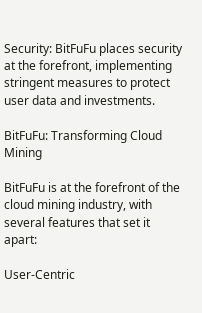Security: BitFuFu places security at the forefront, implementing stringent measures to protect user data and investments.

BitFuFu: Transforming Cloud Mining

BitFuFu is at the forefront of the cloud mining industry, with several features that set it apart:

User-Centric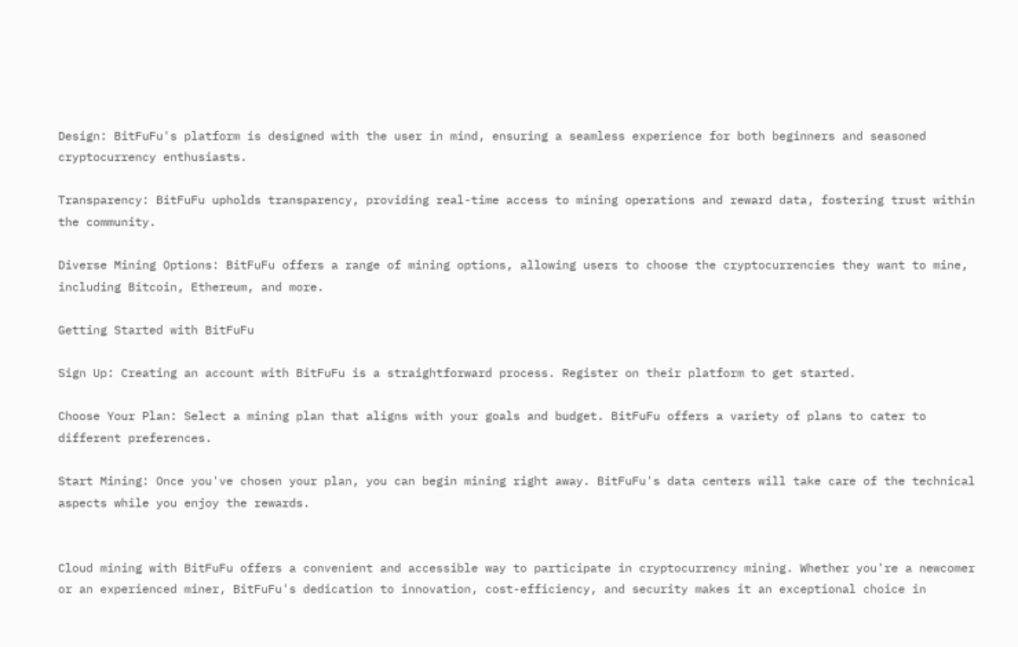Design: BitFuFu's platform is designed with the user in mind, ensuring a seamless experience for both beginners and seasoned cryptocurrency enthusiasts.

Transparency: BitFuFu upholds transparency, providing real-time access to mining operations and reward data, fostering trust within the community.

Diverse Mining Options: BitFuFu offers a range of mining options, allowing users to choose the cryptocurrencies they want to mine, including Bitcoin, Ethereum, and more.

Getting Started with BitFuFu

Sign Up: Creating an account with BitFuFu is a straightforward process. Register on their platform to get started.

Choose Your Plan: Select a mining plan that aligns with your goals and budget. BitFuFu offers a variety of plans to cater to different preferences.

Start Mining: Once you've chosen your plan, you can begin mining right away. BitFuFu's data centers will take care of the technical aspects while you enjoy the rewards.


Cloud mining with BitFuFu offers a convenient and accessible way to participate in cryptocurrency mining. Whether you're a newcomer or an experienced miner, BitFuFu's dedication to innovation, cost-efficiency, and security makes it an exceptional choice in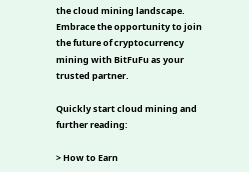the cloud mining landscape. Embrace the opportunity to join the future of cryptocurrency mining with BitFuFu as your trusted partner.

Quickly start cloud mining and further reading:

> How to Earn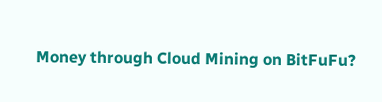Money through Cloud Mining on BitFuFu?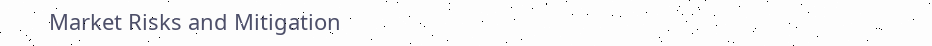Market Risks and Mitigation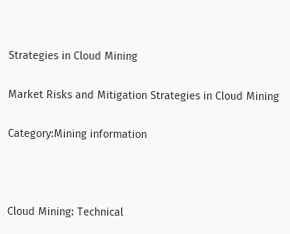Strategies in Cloud Mining

Market Risks and Mitigation Strategies in Cloud Mining

Category:Mining information



Cloud Mining: Technical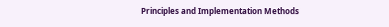Principles and Implementation Methods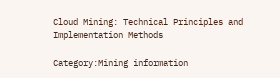Cloud Mining: Technical Principles and Implementation Methods

Category:Mining information